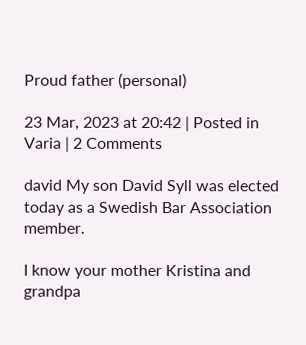Proud father (personal)

23 Mar, 2023 at 20:42 | Posted in Varia | 2 Comments

david My son David Syll was elected today as a Swedish Bar Association member.

I know your mother Kristina and grandpa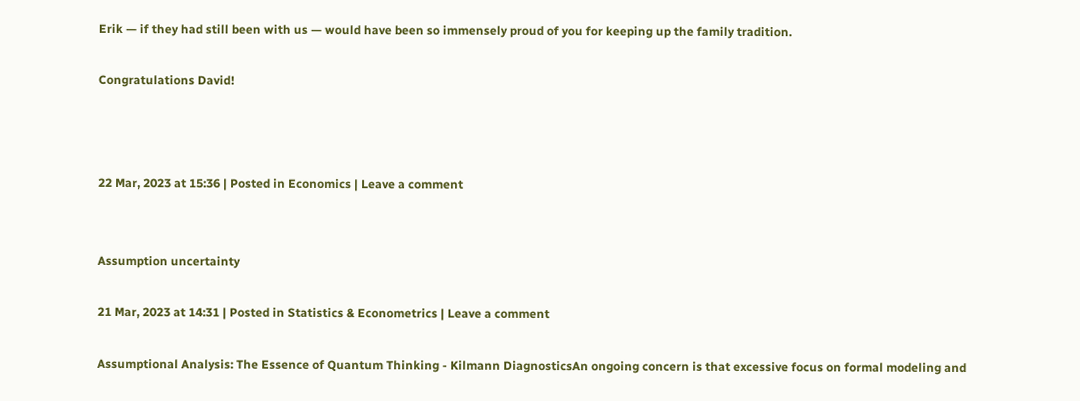Erik — if they had still been with us — would have been so immensely proud of you for keeping up the family tradition.

Congratulations David!



22 Mar, 2023 at 15:36 | Posted in Economics | Leave a comment


Assumption uncertainty

21 Mar, 2023 at 14:31 | Posted in Statistics & Econometrics | Leave a comment

Assumptional Analysis: The Essence of Quantum Thinking - Kilmann DiagnosticsAn ongoing concern is that excessive focus on formal modeling and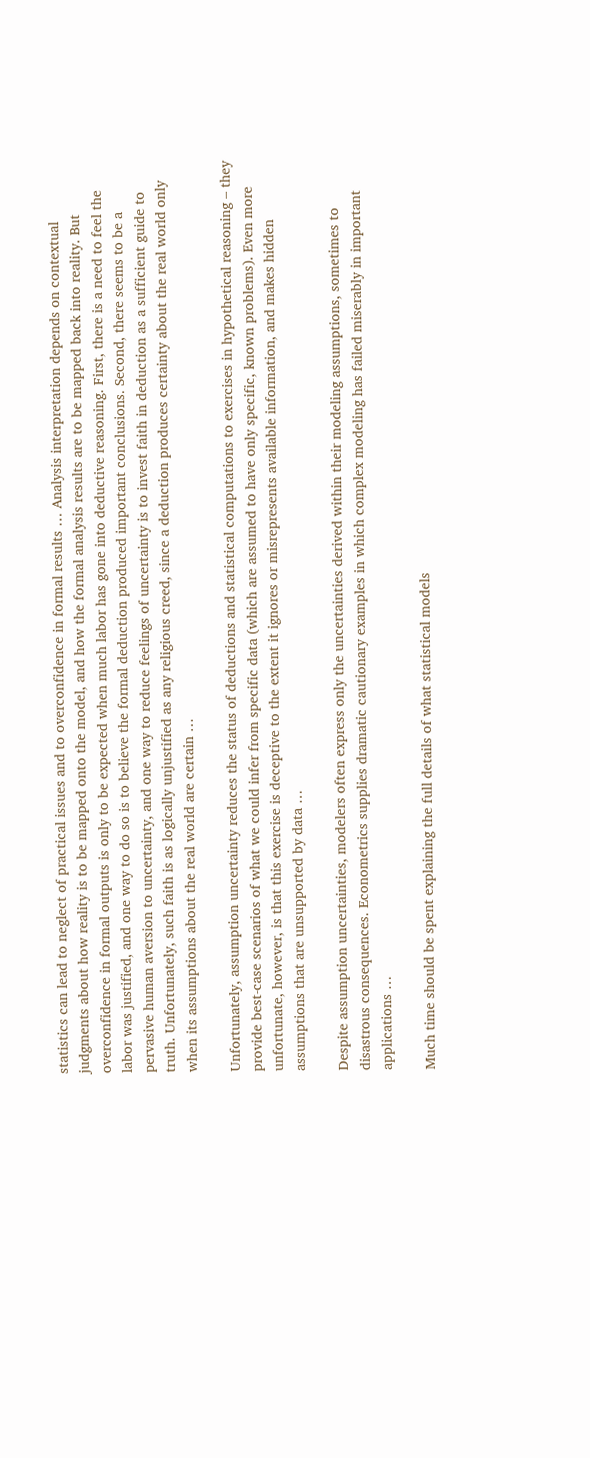statistics can lead to neglect of practical issues and to overconfidence in formal results … Analysis interpretation depends on contextual judgments about how reality is to be mapped onto the model, and how the formal analysis results are to be mapped back into reality. But overconfidence in formal outputs is only to be expected when much labor has gone into deductive reasoning. First, there is a need to feel the labor was justified, and one way to do so is to believe the formal deduction produced important conclusions. Second, there seems to be a pervasive human aversion to uncertainty, and one way to reduce feelings of uncertainty is to invest faith in deduction as a sufficient guide to truth. Unfortunately, such faith is as logically unjustified as any religious creed, since a deduction produces certainty about the real world only when its assumptions about the real world are certain …

Unfortunately, assumption uncertainty reduces the status of deductions and statistical computations to exercises in hypothetical reasoning – they provide best-case scenarios of what we could infer from specific data (which are assumed to have only specific, known problems). Even more unfortunate, however, is that this exercise is deceptive to the extent it ignores or misrepresents available information, and makes hidden assumptions that are unsupported by data …

Despite assumption uncertainties, modelers often express only the uncertainties derived within their modeling assumptions, sometimes to disastrous consequences. Econometrics supplies dramatic cautionary examples in which complex modeling has failed miserably in important applications …

Much time should be spent explaining the full details of what statistical models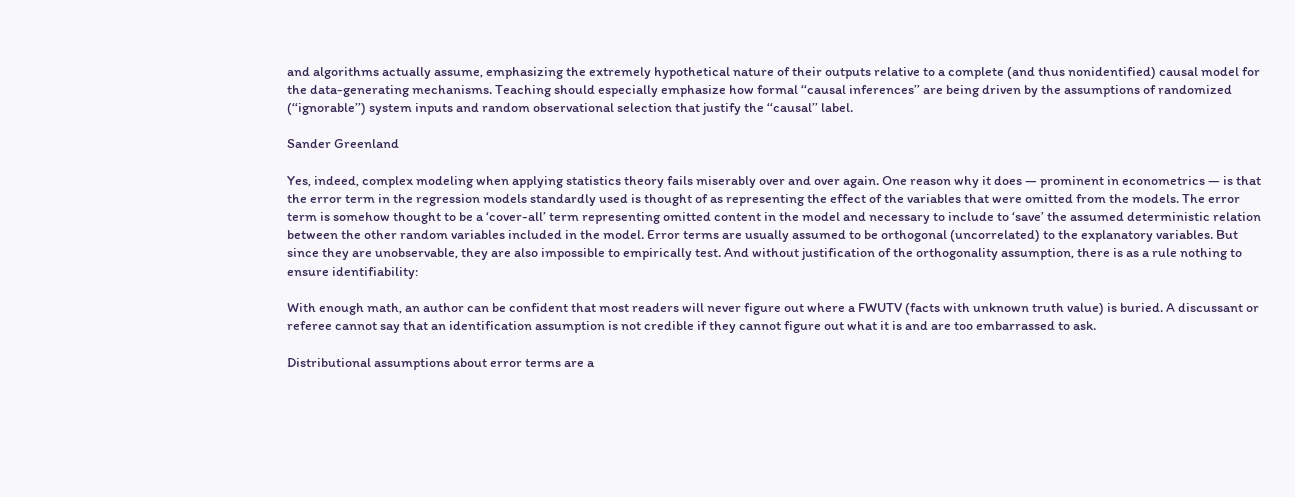and algorithms actually assume, emphasizing the extremely hypothetical nature of their outputs relative to a complete (and thus nonidentified) causal model for the data-generating mechanisms. Teaching should especially emphasize how formal ‘‘causal inferences’’ are being driven by the assumptions of randomized (‘‘ignorable’’) system inputs and random observational selection that justify the ‘‘causal’’ label.

Sander Greenland

Yes, indeed, complex modeling when applying statistics theory fails miserably over and over again. One reason why it does — prominent in econometrics — is that the error term in the regression models standardly used is thought of as representing the effect of the variables that were omitted from the models. The error term is somehow thought to be a ‘cover-all’ term representing omitted content in the model and necessary to include to ‘save’ the assumed deterministic relation between the other random variables included in the model. Error terms are usually assumed to be orthogonal (uncorrelated) to the explanatory variables. But since they are unobservable, they are also impossible to empirically test. And without justification of the orthogonality assumption, there is as a rule nothing to ensure identifiability:

With enough math, an author can be confident that most readers will never figure out where a FWUTV (facts with unknown truth value) is buried. A discussant or referee cannot say that an identification assumption is not credible if they cannot figure out what it is and are too embarrassed to ask.

Distributional assumptions about error terms are a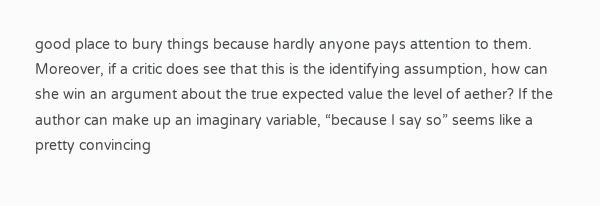good place to bury things because hardly anyone pays attention to them. Moreover, if a critic does see that this is the identifying assumption, how can she win an argument about the true expected value the level of aether? If the author can make up an imaginary variable, “because I say so” seems like a pretty convincing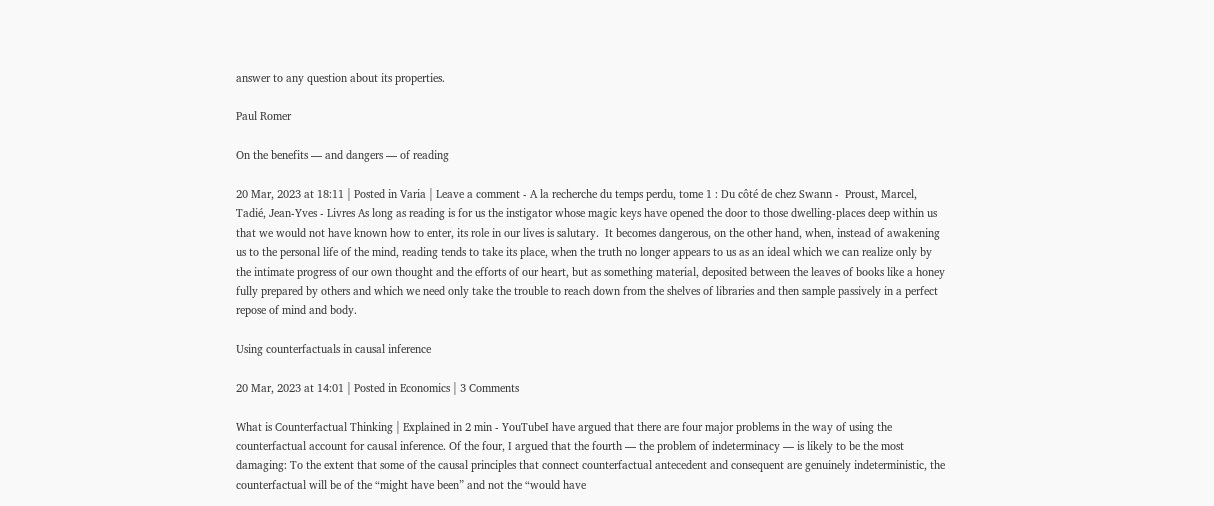answer to any question about its properties.

Paul Romer

On the benefits — and dangers — of reading

20 Mar, 2023 at 18:11 | Posted in Varia | Leave a comment - A la recherche du temps perdu, tome 1 : Du côté de chez Swann -  Proust, Marcel, Tadié, Jean-Yves - Livres As long as reading is for us the instigator whose magic keys have opened the door to those dwelling-places deep within us that we would not have known how to enter, its role in our lives is salutary.  It becomes dangerous, on the other hand, when, instead of awakening us to the personal life of the mind, reading tends to take its place, when the truth no longer appears to us as an ideal which we can realize only by the intimate progress of our own thought and the efforts of our heart, but as something material, deposited between the leaves of books like a honey fully prepared by others and which we need only take the trouble to reach down from the shelves of libraries and then sample passively in a perfect repose of mind and body.

Using counterfactuals in causal inference

20 Mar, 2023 at 14:01 | Posted in Economics | 3 Comments

What is Counterfactual Thinking | Explained in 2 min - YouTubeI have argued that there are four major problems in the way of using the counterfactual account for causal inference. Of the four, I argued that the fourth — the problem of indeterminacy — is likely to be the most damaging: To the extent that some of the causal principles that connect counterfactual antecedent and consequent are genuinely indeterministic, the counterfactual will be of the “might have been” and not the “would have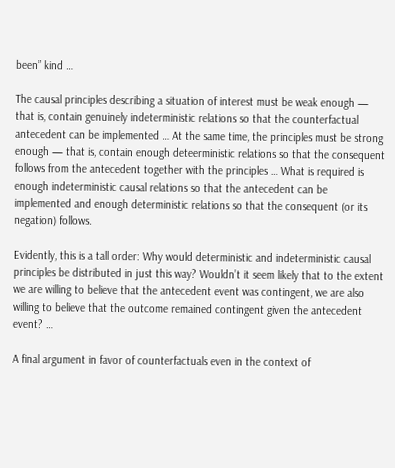been” kind …

The causal principles describing a situation of interest must be weak enough — that is, contain genuinely indeterministic relations so that the counterfactual antecedent can be implemented … At the same time, the principles must be strong enough — that is, contain enough deteerministic relations so that the consequent follows from the antecedent together with the principles … What is required is enough indeterministic causal relations so that the antecedent can be implemented and enough deterministic relations so that the consequent (or its negation) follows.

Evidently, this is a tall order: Why would deterministic and indeterministic causal principles be distributed in just this way? Wouldn’t it seem likely that to the extent we are willing to believe that the antecedent event was contingent, we are also willing to believe that the outcome remained contingent given the antecedent event? …

A final argument in favor of counterfactuals even in the context of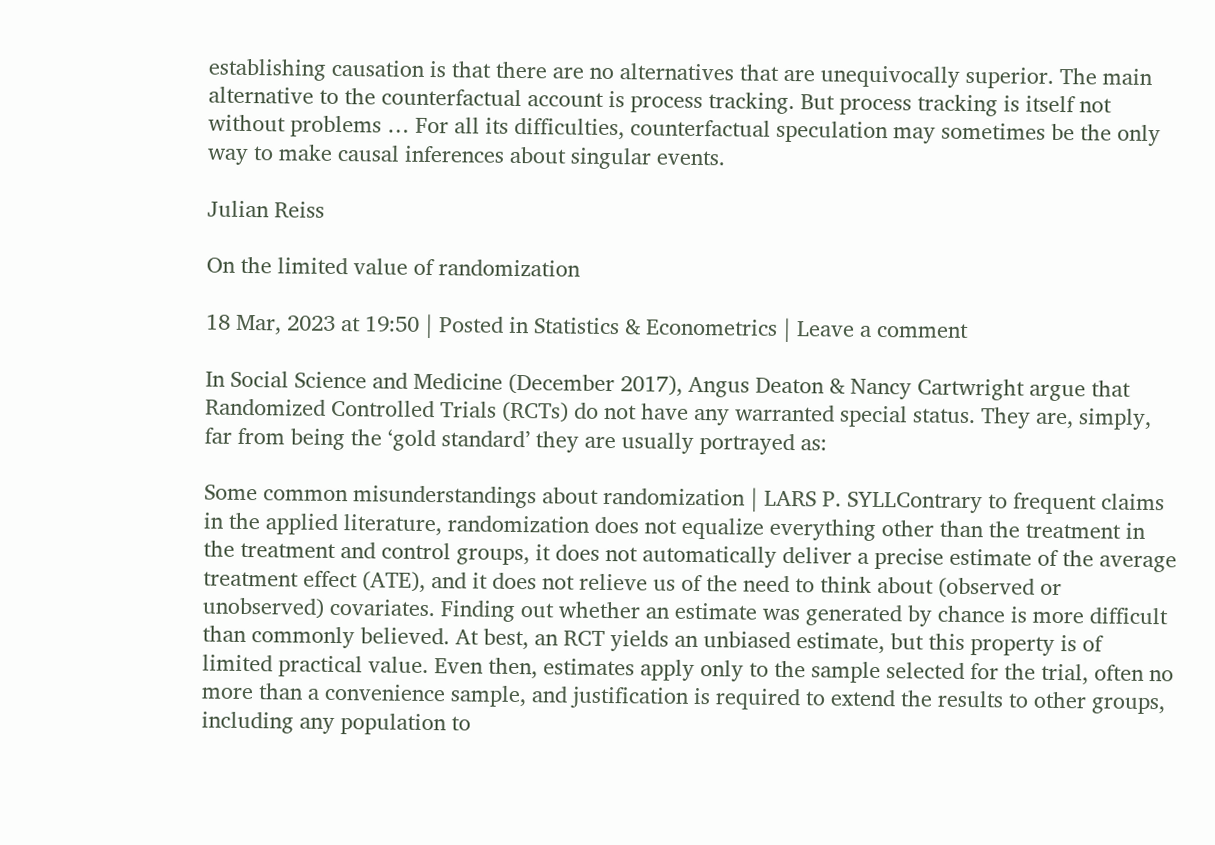establishing causation is that there are no alternatives that are unequivocally superior. The main alternative to the counterfactual account is process tracking. But process tracking is itself not without problems … For all its difficulties, counterfactual speculation may sometimes be the only way to make causal inferences about singular events.

Julian Reiss

On the limited value of randomization

18 Mar, 2023 at 19:50 | Posted in Statistics & Econometrics | Leave a comment

In Social Science and Medicine (December 2017), Angus Deaton & Nancy Cartwright argue that Randomized Controlled Trials (RCTs) do not have any warranted special status. They are, simply, far from being the ‘gold standard’ they are usually portrayed as:

Some common misunderstandings about randomization | LARS P. SYLLContrary to frequent claims in the applied literature, randomization does not equalize everything other than the treatment in the treatment and control groups, it does not automatically deliver a precise estimate of the average treatment effect (ATE), and it does not relieve us of the need to think about (observed or unobserved) covariates. Finding out whether an estimate was generated by chance is more difficult than commonly believed. At best, an RCT yields an unbiased estimate, but this property is of limited practical value. Even then, estimates apply only to the sample selected for the trial, often no more than a convenience sample, and justification is required to extend the results to other groups, including any population to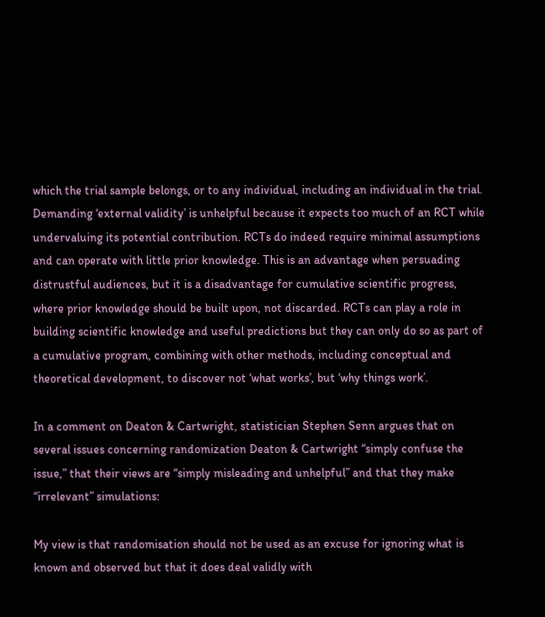which the trial sample belongs, or to any individual, including an individual in the trial. Demanding ‘external validity’ is unhelpful because it expects too much of an RCT while undervaluing its potential contribution. RCTs do indeed require minimal assumptions and can operate with little prior knowledge. This is an advantage when persuading distrustful audiences, but it is a disadvantage for cumulative scientific progress, where prior knowledge should be built upon, not discarded. RCTs can play a role in building scientific knowledge and useful predictions but they can only do so as part of a cumulative program, combining with other methods, including conceptual and theoretical development, to discover not ‘what works’, but ‘why things work’.

In a comment on Deaton & Cartwright, statistician Stephen Senn argues that on several issues concerning randomization Deaton & Cartwright “simply confuse the issue,” that their views are “simply misleading and unhelpful” and that they make “irrelevant” simulations:

My view is that randomisation should not be used as an excuse for ignoring what is known and observed but that it does deal validly with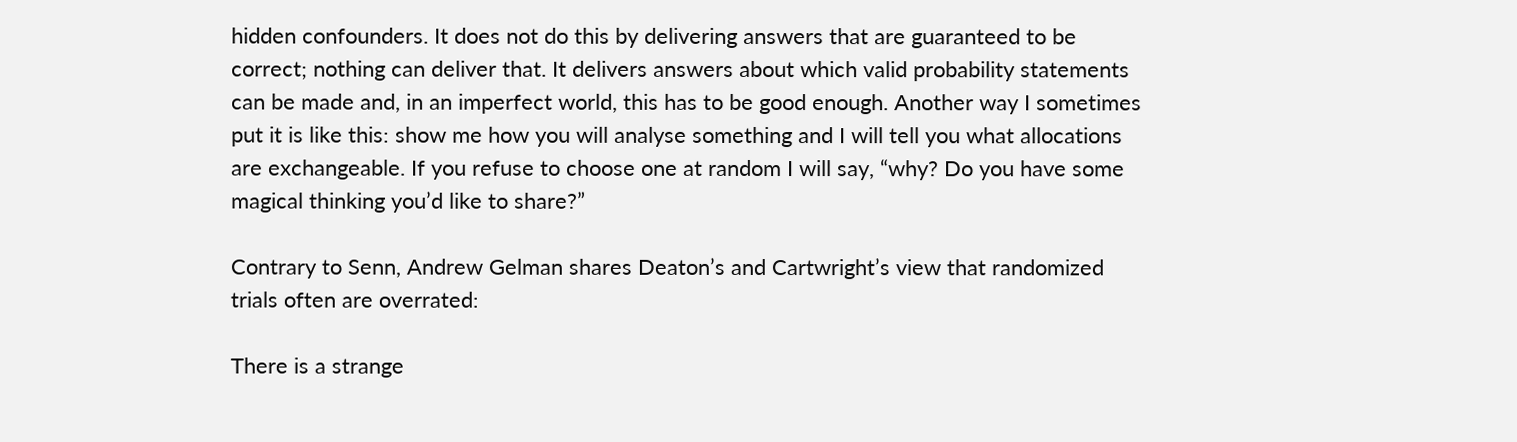hidden confounders. It does not do this by delivering answers that are guaranteed to be correct; nothing can deliver that. It delivers answers about which valid probability statements can be made and, in an imperfect world, this has to be good enough. Another way I sometimes put it is like this: show me how you will analyse something and I will tell you what allocations are exchangeable. If you refuse to choose one at random I will say, “why? Do you have some magical thinking you’d like to share?”

Contrary to Senn, Andrew Gelman shares Deaton’s and Cartwright’s view that randomized trials often are overrated:

There is a strange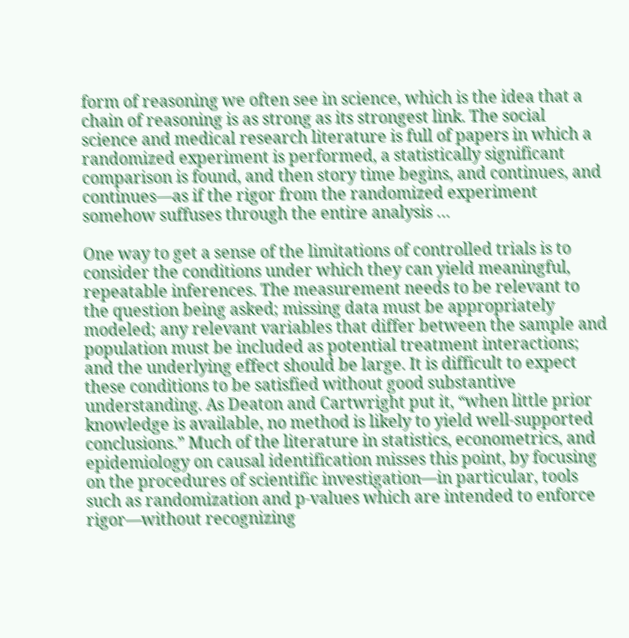form of reasoning we often see in science, which is the idea that a chain of reasoning is as strong as its strongest link. The social science and medical research literature is full of papers in which a randomized experiment is performed, a statistically significant comparison is found, and then story time begins, and continues, and continues—as if the rigor from the randomized experiment somehow suffuses through the entire analysis …

One way to get a sense of the limitations of controlled trials is to consider the conditions under which they can yield meaningful, repeatable inferences. The measurement needs to be relevant to the question being asked; missing data must be appropriately modeled; any relevant variables that differ between the sample and population must be included as potential treatment interactions; and the underlying effect should be large. It is difficult to expect these conditions to be satisfied without good substantive understanding. As Deaton and Cartwright put it, “when little prior knowledge is available, no method is likely to yield well-supported conclusions.” Much of the literature in statistics, econometrics, and epidemiology on causal identification misses this point, by focusing on the procedures of scientific investigation—in particular, tools such as randomization and p-values which are intended to enforce rigor—without recognizing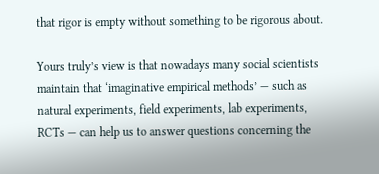that rigor is empty without something to be rigorous about.

Yours truly’s view is that nowadays many social scientists maintain that ‘imaginative empirical methods’ — such as natural experiments, field experiments, lab experiments, RCTs — can help us to answer questions concerning the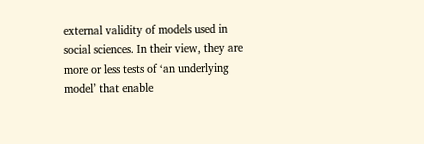external validity of models used in social sciences. In their view, they are more or less tests of ‘an underlying model’ that enable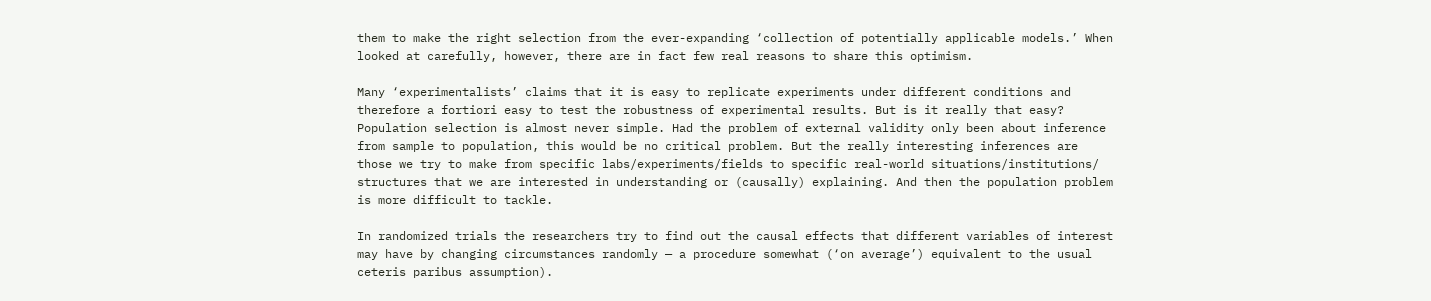them to make the right selection from the ever-expanding ‘collection of potentially applicable models.’ When looked at carefully, however, there are in fact few real reasons to share this optimism.

Many ‘experimentalists’ claims that it is easy to replicate experiments under different conditions and therefore a fortiori easy to test the robustness of experimental results. But is it really that easy? Population selection is almost never simple. Had the problem of external validity only been about inference from sample to population, this would be no critical problem. But the really interesting inferences are those we try to make from specific labs/experiments/fields to specific real-world situations/institutions/ structures that we are interested in understanding or (causally) explaining. And then the population problem is more difficult to tackle.

In randomized trials the researchers try to find out the causal effects that different variables of interest may have by changing circumstances randomly — a procedure somewhat (‘on average’) equivalent to the usual ceteris paribus assumption).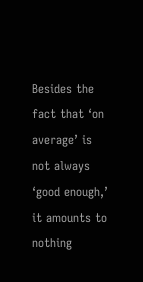Besides the fact that ‘on average’ is not always ‘good enough,’ it amounts to nothing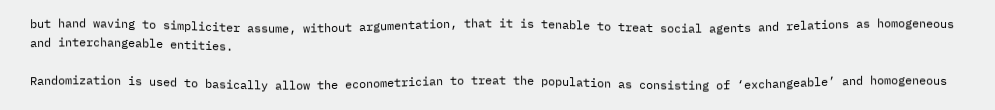but hand waving to simpliciter assume, without argumentation, that it is tenable to treat social agents and relations as homogeneous and interchangeable entities.

Randomization is used to basically allow the econometrician to treat the population as consisting of ‘exchangeable’ and homogeneous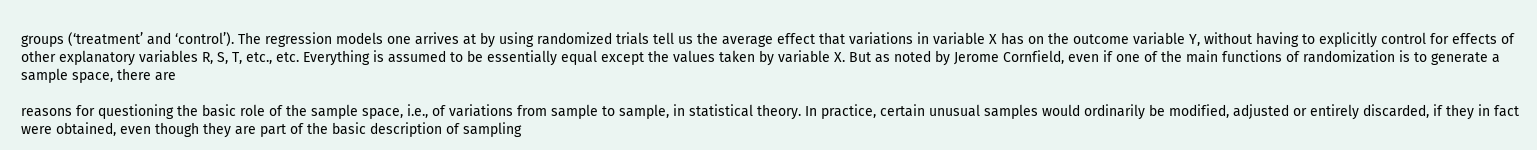groups (‘treatment’ and ‘control’). The regression models one arrives at by using randomized trials tell us the average effect that variations in variable X has on the outcome variable Y, without having to explicitly control for effects of other explanatory variables R, S, T, etc., etc. Everything is assumed to be essentially equal except the values taken by variable X. But as noted by Jerome Cornfield, even if one of the main functions of randomization is to generate a sample space, there are

reasons for questioning the basic role of the sample space, i.e., of variations from sample to sample, in statistical theory. In practice, certain unusual samples would ordinarily be modified, adjusted or entirely discarded, if they in fact were obtained, even though they are part of the basic description of sampling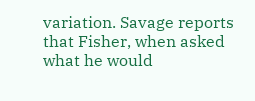variation. Savage reports that Fisher, when asked what he would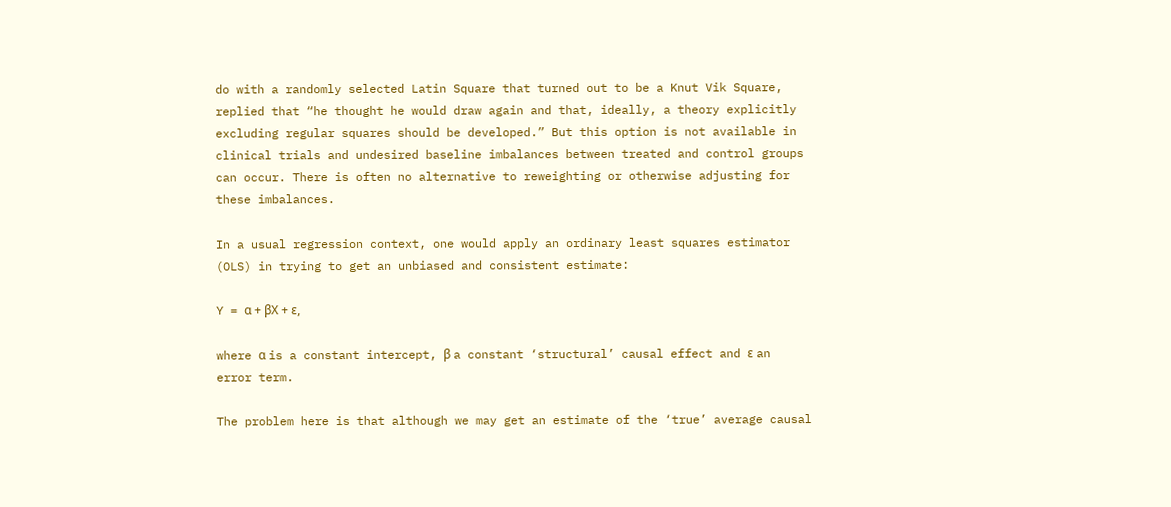do with a randomly selected Latin Square that turned out to be a Knut Vik Square, replied that “he thought he would draw again and that, ideally, a theory explicitly excluding regular squares should be developed.” But this option is not available in clinical trials and undesired baseline imbalances between treated and control groups can occur. There is often no alternative to reweighting or otherwise adjusting for these imbalances.

In a usual regression context, one would apply an ordinary least squares estimator (OLS) in trying to get an unbiased and consistent estimate:

Y = α + βX + ε,

where α is a constant intercept, β a constant ‘structural’ causal effect and ε an error term.

The problem here is that although we may get an estimate of the ‘true’ average causal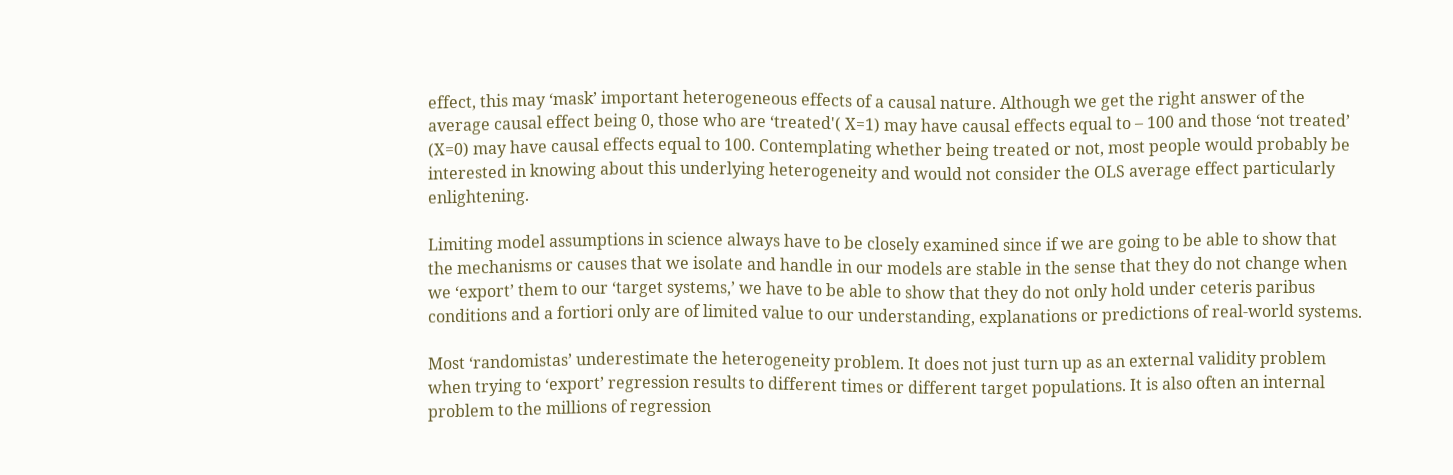effect, this may ‘mask’ important heterogeneous effects of a causal nature. Although we get the right answer of the average causal effect being 0, those who are ‘treated'( X=1) may have causal effects equal to – 100 and those ‘not treated’ (X=0) may have causal effects equal to 100. Contemplating whether being treated or not, most people would probably be interested in knowing about this underlying heterogeneity and would not consider the OLS average effect particularly enlightening.

Limiting model assumptions in science always have to be closely examined since if we are going to be able to show that the mechanisms or causes that we isolate and handle in our models are stable in the sense that they do not change when we ‘export’ them to our ‘target systems,’ we have to be able to show that they do not only hold under ceteris paribus conditions and a fortiori only are of limited value to our understanding, explanations or predictions of real-world systems.

Most ‘randomistas’ underestimate the heterogeneity problem. It does not just turn up as an external validity problem when trying to ‘export’ regression results to different times or different target populations. It is also often an internal problem to the millions of regression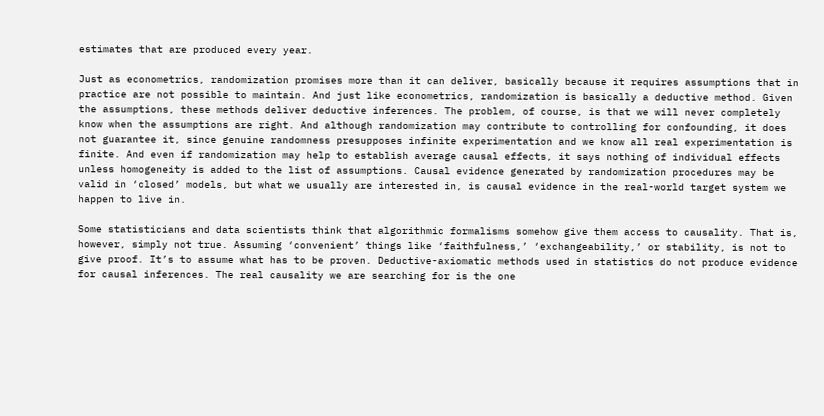estimates that are produced every year.

Just as econometrics, randomization promises more than it can deliver, basically because it requires assumptions that in practice are not possible to maintain. And just like econometrics, randomization is basically a deductive method. Given the assumptions, these methods deliver deductive inferences. The problem, of course, is that we will never completely know when the assumptions are right. And although randomization may contribute to controlling for confounding, it does not guarantee it, since genuine randomness presupposes infinite experimentation and we know all real experimentation is finite. And even if randomization may help to establish average causal effects, it says nothing of individual effects unless homogeneity is added to the list of assumptions. Causal evidence generated by randomization procedures may be valid in ‘closed’ models, but what we usually are interested in, is causal evidence in the real-world target system we happen to live in.

Some statisticians and data scientists think that algorithmic formalisms somehow give them access to causality. That is, however, simply not true. Assuming ‘convenient’ things like ‘faithfulness,’ ‘exchangeability,’ or stability, is not to give proof. It’s to assume what has to be proven. Deductive-axiomatic methods used in statistics do not produce evidence for causal inferences. The real causality we are searching for is the one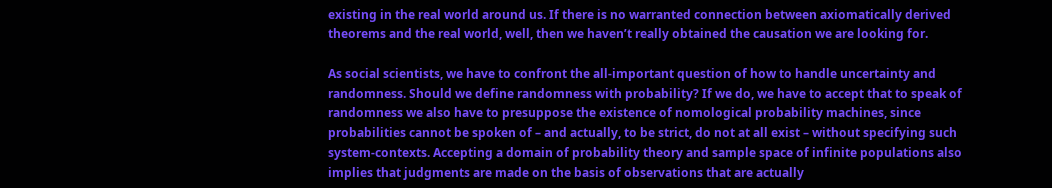existing in the real world around us. If there is no warranted connection between axiomatically derived theorems and the real world, well, then we haven’t really obtained the causation we are looking for.

As social scientists, we have to confront the all-important question of how to handle uncertainty and randomness. Should we define randomness with probability? If we do, we have to accept that to speak of randomness we also have to presuppose the existence of nomological probability machines, since probabilities cannot be spoken of – and actually, to be strict, do not at all exist – without specifying such system-contexts. Accepting a domain of probability theory and sample space of infinite populations also implies that judgments are made on the basis of observations that are actually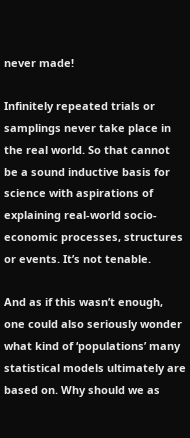never made!

Infinitely repeated trials or samplings never take place in the real world. So that cannot be a sound inductive basis for science with aspirations of explaining real-world socio-economic processes, structures or events. It’s not tenable.

And as if this wasn’t enough, one could also seriously wonder what kind of ‘populations’ many statistical models ultimately are based on. Why should we as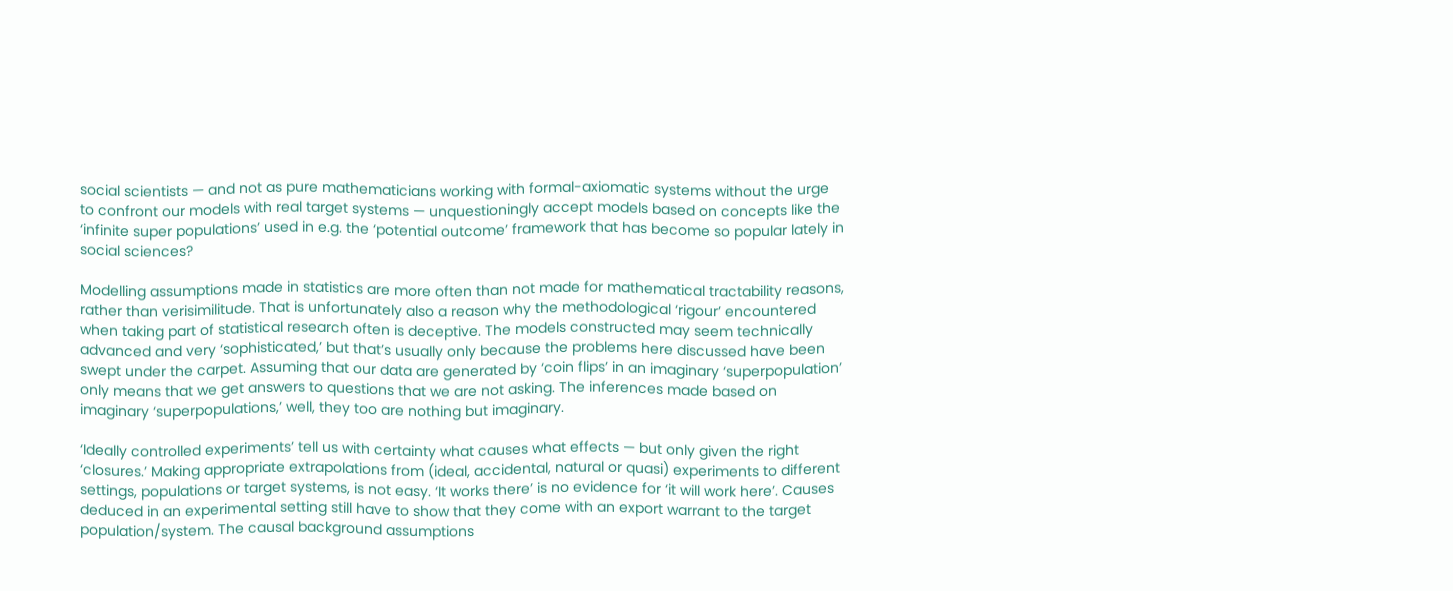social scientists — and not as pure mathematicians working with formal-axiomatic systems without the urge to confront our models with real target systems — unquestioningly accept models based on concepts like the ‘infinite super populations’ used in e.g. the ‘potential outcome’ framework that has become so popular lately in social sciences?

Modelling assumptions made in statistics are more often than not made for mathematical tractability reasons, rather than verisimilitude. That is unfortunately also a reason why the methodological ‘rigour’ encountered when taking part of statistical research often is deceptive. The models constructed may seem technically advanced and very ‘sophisticated,’ but that’s usually only because the problems here discussed have been swept under the carpet. Assuming that our data are generated by ‘coin flips’ in an imaginary ‘superpopulation’ only means that we get answers to questions that we are not asking. The inferences made based on imaginary ‘superpopulations,’ well, they too are nothing but imaginary.

‘Ideally controlled experiments’ tell us with certainty what causes what effects — but only given the right ‘closures.’ Making appropriate extrapolations from (ideal, accidental, natural or quasi) experiments to different settings, populations or target systems, is not easy. ‘It works there’ is no evidence for ‘it will work here’. Causes deduced in an experimental setting still have to show that they come with an export warrant to the target population/system. The causal background assumptions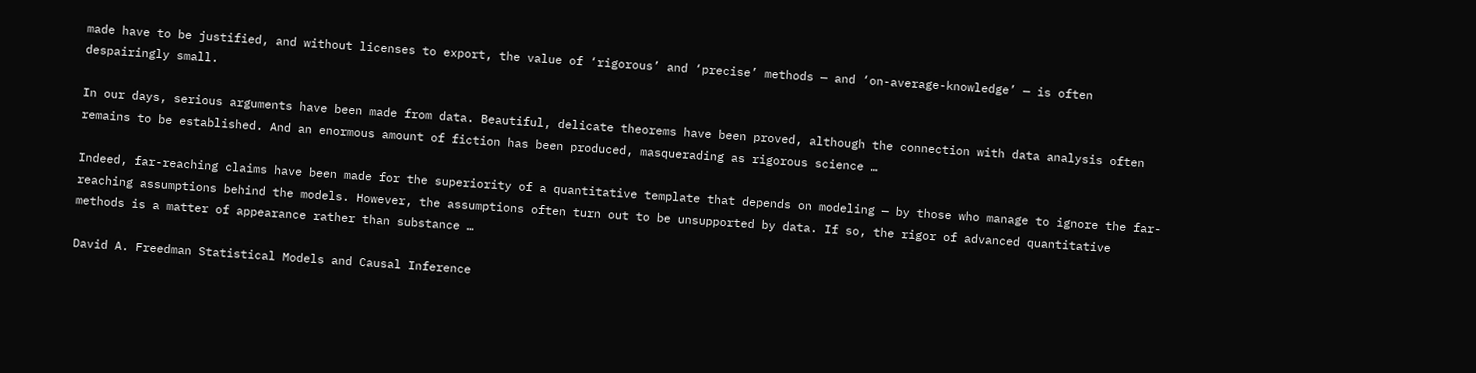made have to be justified, and without licenses to export, the value of ‘rigorous’ and ‘precise’ methods — and ‘on-average-knowledge’ — is often despairingly small.

In our days, serious arguments have been made from data. Beautiful, delicate theorems have been proved, although the connection with data analysis often remains to be established. And an enormous amount of fiction has been produced, masquerading as rigorous science …

Indeed, far-reaching claims have been made for the superiority of a quantitative template that depends on modeling — by those who manage to ignore the far-reaching assumptions behind the models. However, the assumptions often turn out to be unsupported by data. If so, the rigor of advanced quantitative methods is a matter of appearance rather than substance …

David A. Freedman Statistical Models and Causal Inference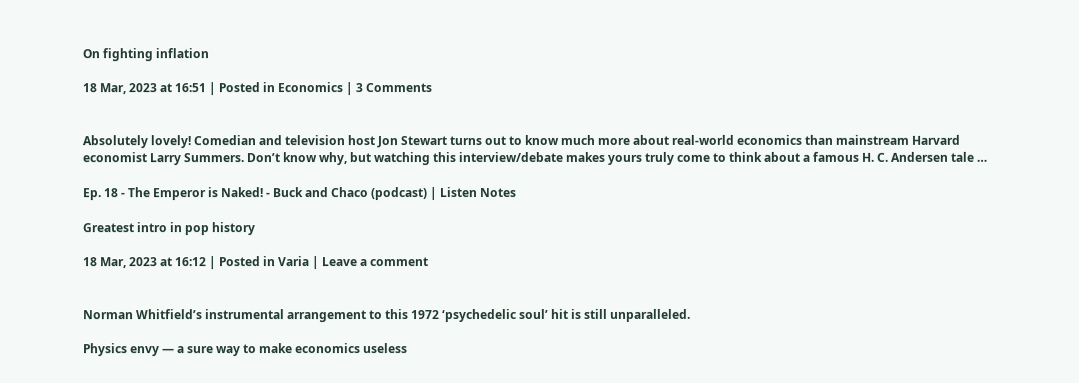On fighting inflation

18 Mar, 2023 at 16:51 | Posted in Economics | 3 Comments


Absolutely lovely! Comedian and television host Jon Stewart turns out to know much more about real-world economics than mainstream Harvard economist Larry Summers. Don’t know why, but watching this interview/debate makes yours truly come to think about a famous H. C. Andersen tale …

Ep. 18 - The Emperor is Naked! - Buck and Chaco (podcast) | Listen Notes

Greatest intro in pop history

18 Mar, 2023 at 16:12 | Posted in Varia | Leave a comment


Norman Whitfield’s instrumental arrangement to this 1972 ‘psychedelic soul’ hit is still unparalleled.

Physics envy — a sure way to make economics useless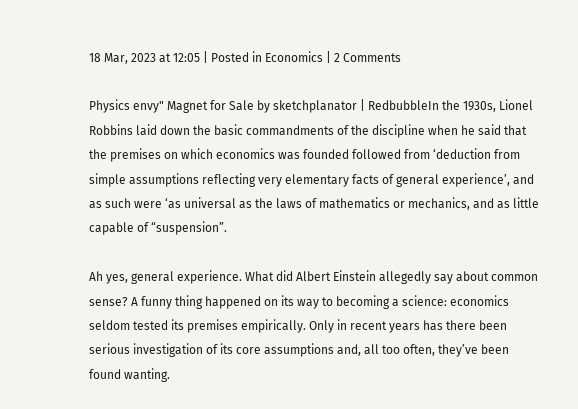18 Mar, 2023 at 12:05 | Posted in Economics | 2 Comments

Physics envy" Magnet for Sale by sketchplanator | RedbubbleIn the 1930s, Lionel Robbins laid down the basic commandments of the discipline when he said that the premises on which economics was founded followed from ‘deduction from simple assumptions reflecting very elementary facts of general experience’, and as such were ‘as universal as the laws of mathematics or mechanics, and as little capable of “suspension”.

Ah yes, general experience. What did Albert Einstein allegedly say about common sense? A funny thing happened on its way to becoming a science: economics seldom tested its premises empirically. Only in recent years has there been serious investigation of its core assumptions and, all too often, they’ve been found wanting.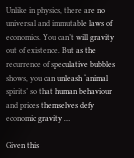Unlike in physics, there are no universal and immutable laws of economics. You can’t will gravity out of existence. But as the recurrence of speculative bubbles shows, you can unleash ‘animal spirits’ so that human behaviour and prices themselves defy economic gravity …

Given this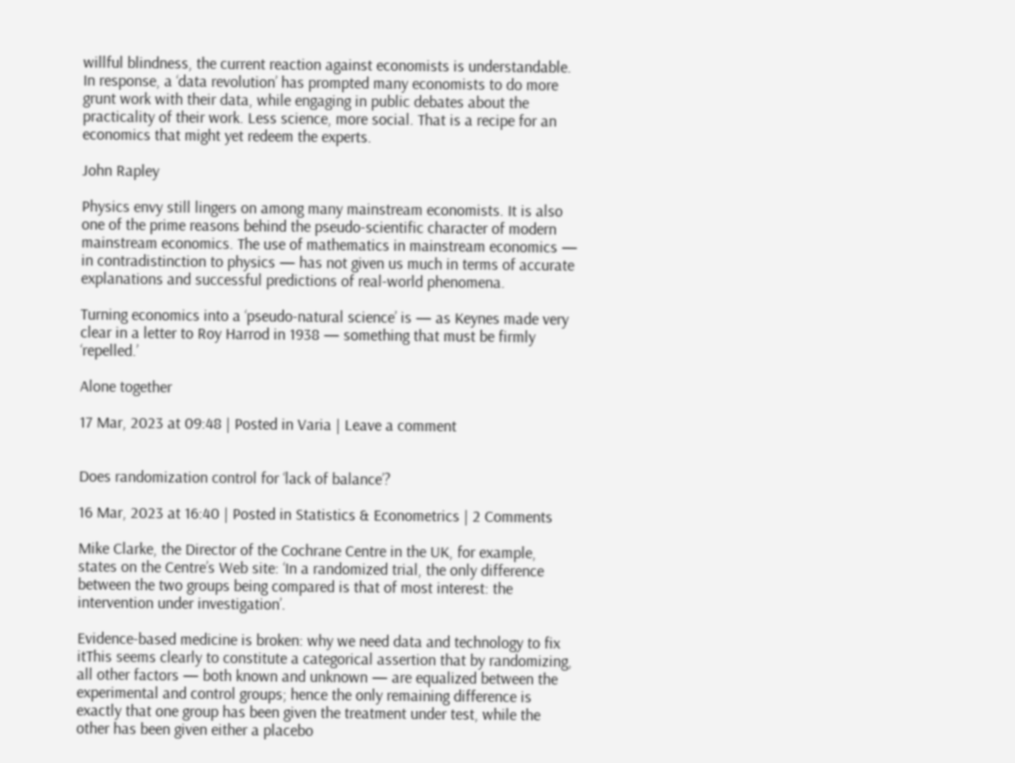willful blindness, the current reaction against economists is understandable. In response, a ‘data revolution’ has prompted many economists to do more grunt work with their data, while engaging in public debates about the practicality of their work. Less science, more social. That is a recipe for an economics that might yet redeem the experts.

John Rapley

Physics envy still lingers on among many mainstream economists. It is also one of the prime reasons behind the pseudo-scientific character of modern mainstream economics. The use of mathematics in mainstream economics — in contradistinction to physics — has not given us much in terms of accurate explanations and successful predictions of real-world phenomena.

Turning economics into a ‘pseudo-natural science’ is — as Keynes made very clear in a letter to Roy Harrod in 1938 — something that must be firmly ‘repelled.’

Alone together

17 Mar, 2023 at 09:48 | Posted in Varia | Leave a comment


Does randomization control for ‘lack of balance’?

16 Mar, 2023 at 16:40 | Posted in Statistics & Econometrics | 2 Comments

Mike Clarke, the Director of the Cochrane Centre in the UK, for example, states on the Centre’s Web site: ‘In a randomized trial, the only difference between the two groups being compared is that of most interest: the intervention under investigation’.

Evidence-based medicine is broken: why we need data and technology to fix itThis seems clearly to constitute a categorical assertion that by randomizing, all other factors — both known and unknown — are equalized between the experimental and control groups; hence the only remaining difference is exactly that one group has been given the treatment under test, while the other has been given either a placebo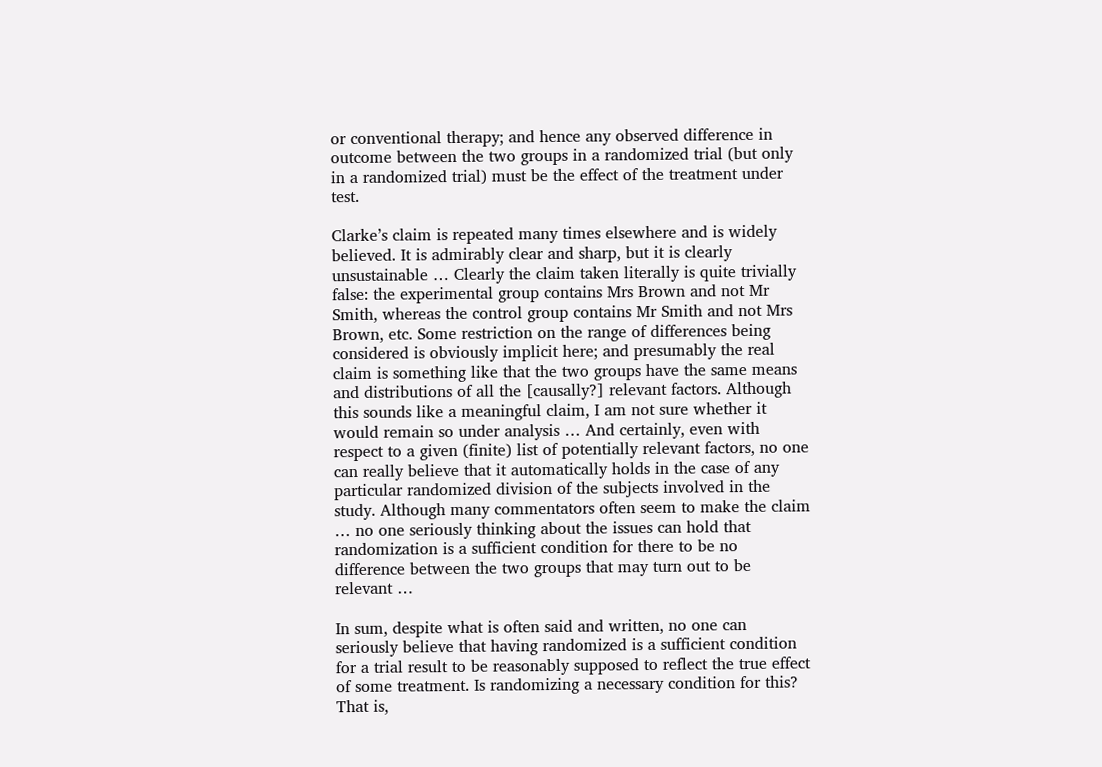or conventional therapy; and hence any observed difference in outcome between the two groups in a randomized trial (but only in a randomized trial) must be the effect of the treatment under test.

Clarke’s claim is repeated many times elsewhere and is widely believed. It is admirably clear and sharp, but it is clearly unsustainable … Clearly the claim taken literally is quite trivially false: the experimental group contains Mrs Brown and not Mr Smith, whereas the control group contains Mr Smith and not Mrs Brown, etc. Some restriction on the range of differences being considered is obviously implicit here; and presumably the real claim is something like that the two groups have the same means and distributions of all the [causally?] relevant factors. Although this sounds like a meaningful claim, I am not sure whether it would remain so under analysis … And certainly, even with respect to a given (finite) list of potentially relevant factors, no one can really believe that it automatically holds in the case of any particular randomized division of the subjects involved in the study. Although many commentators often seem to make the claim … no one seriously thinking about the issues can hold that randomization is a sufficient condition for there to be no difference between the two groups that may turn out to be relevant …

In sum, despite what is often said and written, no one can seriously believe that having randomized is a sufficient condition for a trial result to be reasonably supposed to reflect the true effect of some treatment. Is randomizing a necessary condition for this? That is,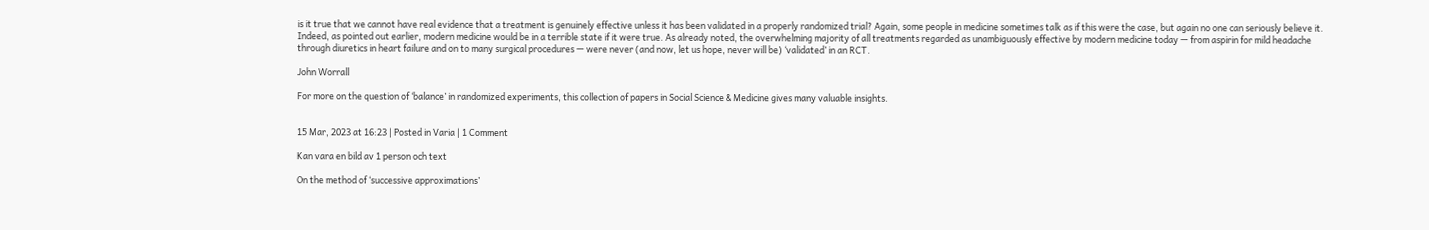is it true that we cannot have real evidence that a treatment is genuinely effective unless it has been validated in a properly randomized trial? Again, some people in medicine sometimes talk as if this were the case, but again no one can seriously believe it. Indeed, as pointed out earlier, modern medicine would be in a terrible state if it were true. As already noted, the overwhelming majority of all treatments regarded as unambiguously effective by modern medicine today — from aspirin for mild headache through diuretics in heart failure and on to many surgical procedures — were never (and now, let us hope, never will be) ‘validated’ in an RCT.

John Worrall

For more on the question of ‘balance’ in randomized experiments, this collection of papers in Social Science & Medicine gives many valuable insights.


15 Mar, 2023 at 16:23 | Posted in Varia | 1 Comment

Kan vara en bild av 1 person och text

On the method of ‘successive approximations’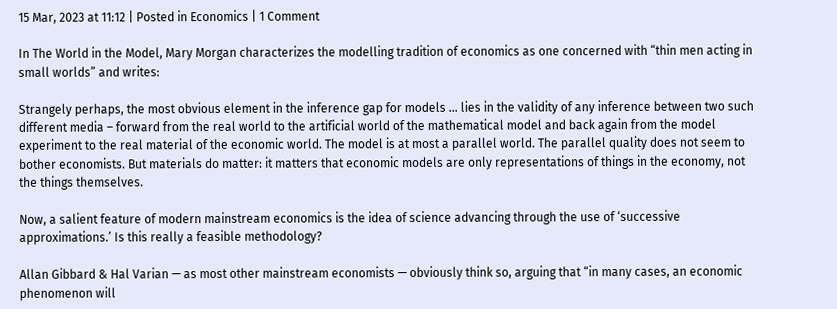15 Mar, 2023 at 11:12 | Posted in Economics | 1 Comment

In The World in the Model, Mary Morgan characterizes the modelling tradition of economics as one concerned with “thin men acting in small worlds” and writes:

Strangely perhaps, the most obvious element in the inference gap for models … lies in the validity of any inference between two such different media – forward from the real world to the artificial world of the mathematical model and back again from the model experiment to the real material of the economic world. The model is at most a parallel world. The parallel quality does not seem to bother economists. But materials do matter: it matters that economic models are only representations of things in the economy, not the things themselves.

Now, a salient feature of modern mainstream economics is the idea of science advancing through the use of ‘successive approximations.’ Is this really a feasible methodology?

Allan Gibbard & Hal Varian — as most other mainstream economists — obviously think so, arguing that “in many cases, an economic phenomenon will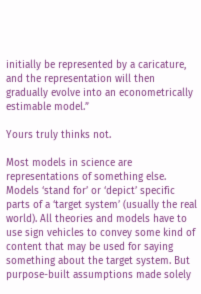initially be represented by a caricature, and the representation will then gradually evolve into an econometrically estimable model.”

Yours truly thinks not.

Most models in science are representations of something else. Models ‘stand for’ or ‘depict’ specific parts of a ‘target system’ (usually the real world). All theories and models have to use sign vehicles to convey some kind of content that may be used for saying something about the target system. But purpose-built assumptions made solely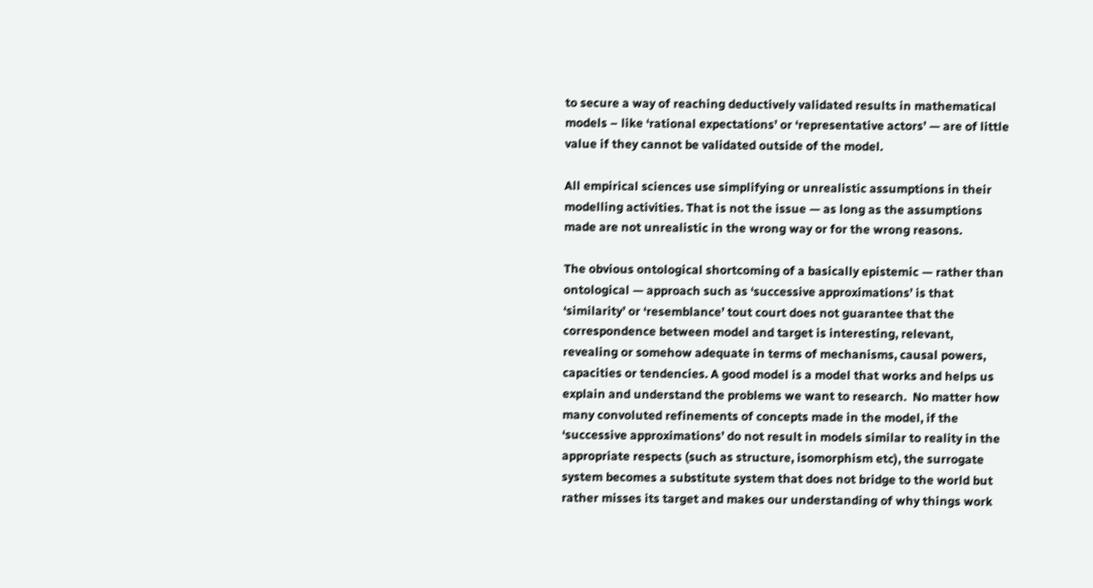to secure a way of reaching deductively validated results in mathematical models – like ‘rational expectations’ or ‘representative actors’ — are of little value if they cannot be validated outside of the model.

All empirical sciences use simplifying or unrealistic assumptions in their modelling activities. That is not the issue — as long as the assumptions made are not unrealistic in the wrong way or for the wrong reasons.

The obvious ontological shortcoming of a basically epistemic — rather than ontological — approach such as ‘successive approximations’ is that ‘similarity’ or ‘resemblance’ tout court does not guarantee that the correspondence between model and target is interesting, relevant, revealing or somehow adequate in terms of mechanisms, causal powers, capacities or tendencies. A good model is a model that works and helps us explain and understand the problems we want to research.  No matter how many convoluted refinements of concepts made in the model, if the ‘successive approximations’ do not result in models similar to reality in the appropriate respects (such as structure, isomorphism etc), the surrogate system becomes a substitute system that does not bridge to the world but rather misses its target and makes our understanding of why things work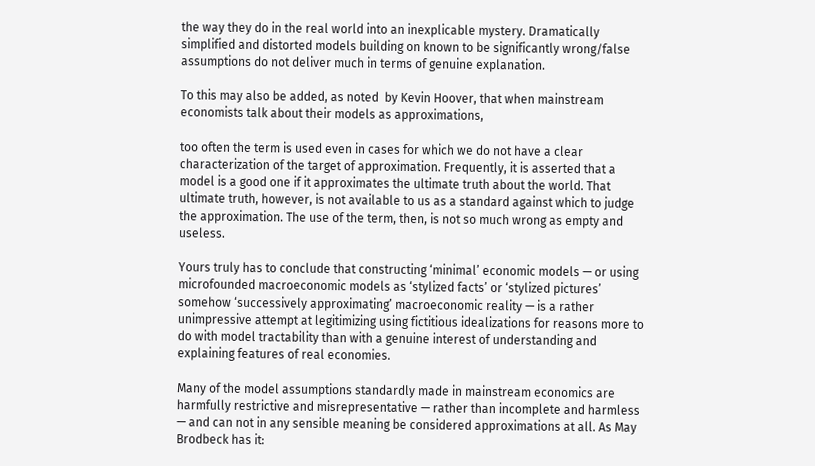the way they do in the real world into an inexplicable mystery. Dramatically simplified and distorted models building on known to be significantly wrong/false assumptions do not deliver much in terms of genuine explanation.

To this may also be added, as noted  by Kevin Hoover, that when mainstream economists talk about their models as approximations,

too often the term is used even in cases for which we do not have a clear characterization of the target of approximation. Frequently, it is asserted that a model is a good one if it approximates the ultimate truth about the world. That ultimate truth, however, is not available to us as a standard against which to judge the approximation. The use of the term, then, is not so much wrong as empty and useless.

Yours truly has to conclude that constructing ‘minimal’ economic models — or using microfounded macroeconomic models as ‘stylized facts’ or ‘stylized pictures’ somehow ‘successively approximating’ macroeconomic reality — is a rather unimpressive attempt at legitimizing using fictitious idealizations for reasons more to do with model tractability than with a genuine interest of understanding and explaining features of real economies.

Many of the model assumptions standardly made in mainstream economics are harmfully restrictive and misrepresentative — rather than incomplete and harmless — and can not in any sensible meaning be considered approximations at all. As May Brodbeck has it: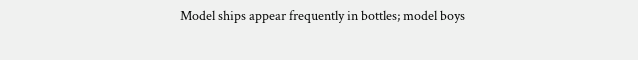Model ships appear frequently in bottles; model boys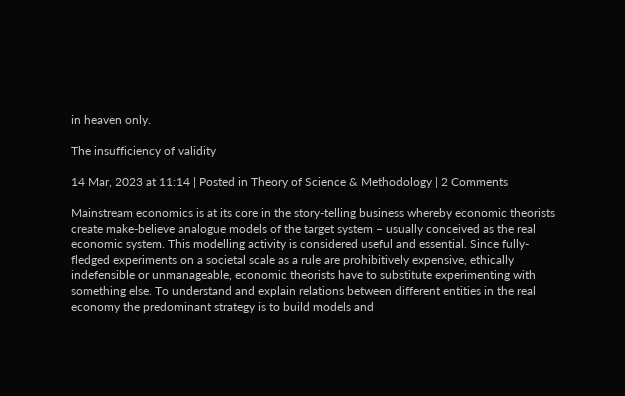in heaven only.

The insufficiency of validity

14 Mar, 2023 at 11:14 | Posted in Theory of Science & Methodology | 2 Comments

Mainstream economics is at its core in the story-telling business whereby economic theorists create make-believe analogue models of the target system – usually conceived as the real economic system. This modelling activity is considered useful and essential. Since fully-fledged experiments on a societal scale as a rule are prohibitively expensive, ethically indefensible or unmanageable, economic theorists have to substitute experimenting with something else. To understand and explain relations between different entities in the real economy the predominant strategy is to build models and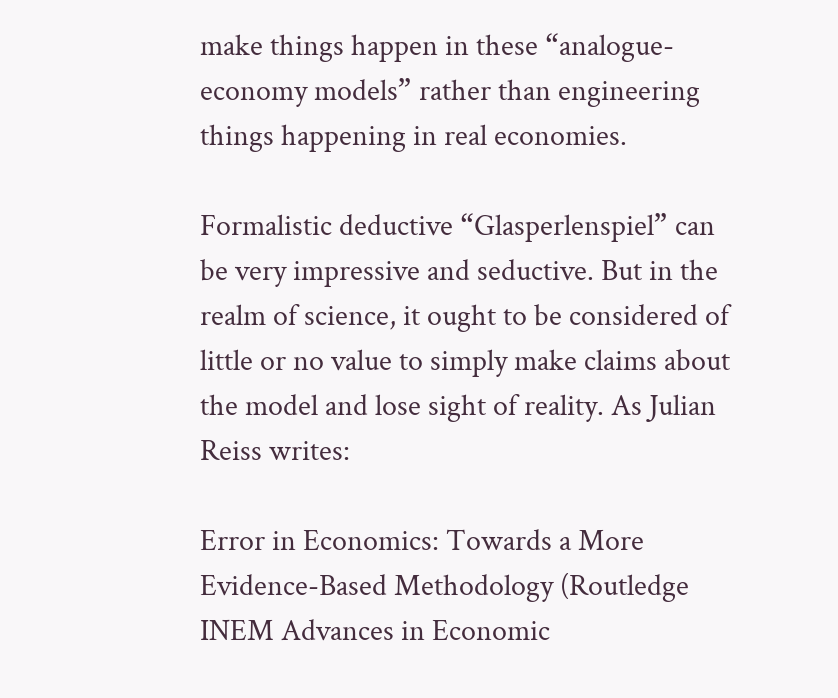make things happen in these “analogue-economy models” rather than engineering things happening in real economies.

Formalistic deductive “Glasperlenspiel” can be very impressive and seductive. But in the realm of science, it ought to be considered of little or no value to simply make claims about the model and lose sight of reality. As Julian Reiss writes:

Error in Economics: Towards a More Evidence-Based Methodology (Routledge  INEM Advances in Economic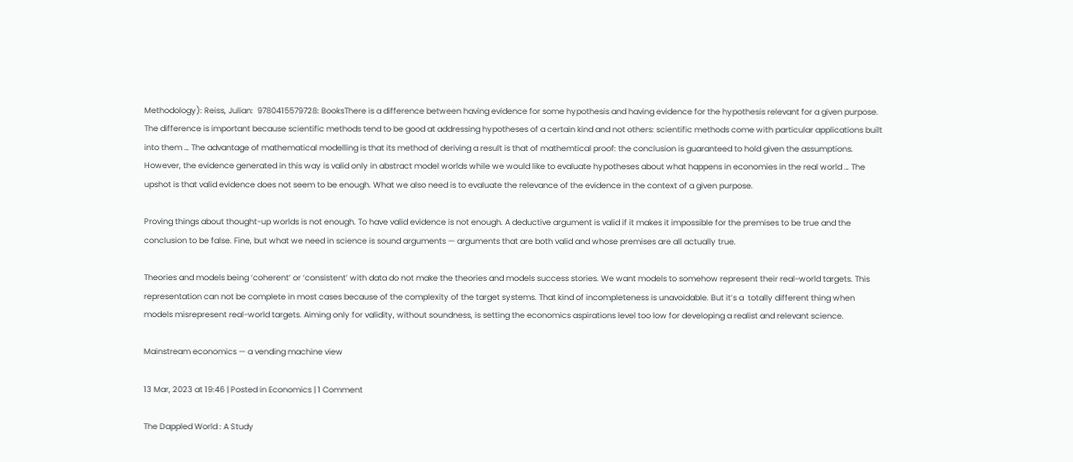Methodology): Reiss, Julian:  9780415579728: BooksThere is a difference between having evidence for some hypothesis and having evidence for the hypothesis relevant for a given purpose. The difference is important because scientific methods tend to be good at addressing hypotheses of a certain kind and not others: scientific methods come with particular applications built into them … The advantage of mathematical modelling is that its method of deriving a result is that of mathemtical proof: the conclusion is guaranteed to hold given the assumptions. However, the evidence generated in this way is valid only in abstract model worlds while we would like to evaluate hypotheses about what happens in economies in the real world … The upshot is that valid evidence does not seem to be enough. What we also need is to evaluate the relevance of the evidence in the context of a given purpose.

Proving things about thought-up worlds is not enough. To have valid evidence is not enough. A deductive argument is valid if it makes it impossible for the premises to be true and the conclusion to be false. Fine, but what we need in science is sound arguments — arguments that are both valid and whose premises are all actually true.

Theories and models being ‘coherent’ or ‘consistent’ with data do not make the theories and models success stories. We want models to somehow represent their real-world targets. This representation can not be complete in most cases because of the complexity of the target systems. That kind of incompleteness is unavoidable. But it’s a  totally different thing when models misrepresent real-world targets. Aiming only for validity, without soundness, is setting the economics aspirations level too low for developing a realist and relevant science.

Mainstream economics — a vending machine view

13 Mar, 2023 at 19:46 | Posted in Economics | 1 Comment

The Dappled World : A Study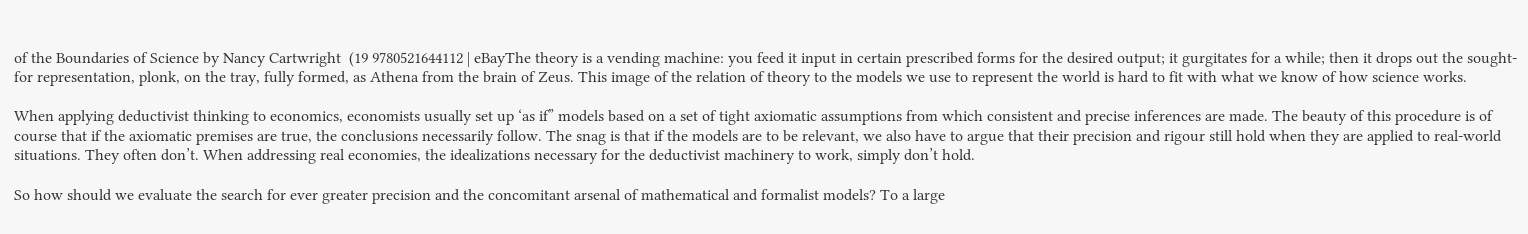of the Boundaries of Science by Nancy Cartwright  (19 9780521644112 | eBayThe theory is a vending machine: you feed it input in certain prescribed forms for the desired output; it gurgitates for a while; then it drops out the sought-for representation, plonk, on the tray, fully formed, as Athena from the brain of Zeus. This image of the relation of theory to the models we use to represent the world is hard to fit with what we know of how science works.

When applying deductivist thinking to economics, economists usually set up ‘as if” models based on a set of tight axiomatic assumptions from which consistent and precise inferences are made. The beauty of this procedure is of course that if the axiomatic premises are true, the conclusions necessarily follow. The snag is that if the models are to be relevant, we also have to argue that their precision and rigour still hold when they are applied to real-world situations. They often don’t. When addressing real economies, the idealizations necessary for the deductivist machinery to work, simply don’t hold.

So how should we evaluate the search for ever greater precision and the concomitant arsenal of mathematical and formalist models? To a large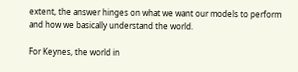extent, the answer hinges on what we want our models to perform and how we basically understand the world.

For Keynes, the world in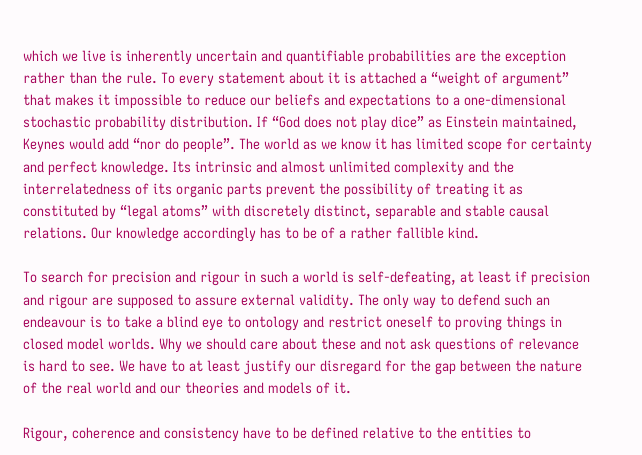which we live is inherently uncertain and quantifiable probabilities are the exception rather than the rule. To every statement about it is attached a “weight of argument” that makes it impossible to reduce our beliefs and expectations to a one-dimensional stochastic probability distribution. If “God does not play dice” as Einstein maintained, Keynes would add “nor do people”. The world as we know it has limited scope for certainty and perfect knowledge. Its intrinsic and almost unlimited complexity and the interrelatedness of its organic parts prevent the possibility of treating it as constituted by “legal atoms” with discretely distinct, separable and stable causal relations. Our knowledge accordingly has to be of a rather fallible kind.

To search for precision and rigour in such a world is self-defeating, at least if precision and rigour are supposed to assure external validity. The only way to defend such an endeavour is to take a blind eye to ontology and restrict oneself to proving things in closed model worlds. Why we should care about these and not ask questions of relevance is hard to see. We have to at least justify our disregard for the gap between the nature of the real world and our theories and models of it.

Rigour, coherence and consistency have to be defined relative to the entities to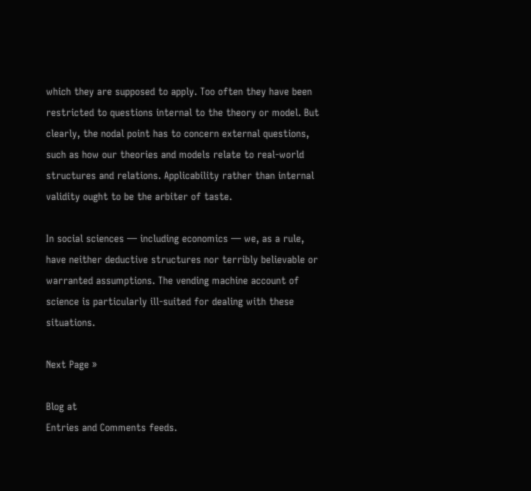which they are supposed to apply. Too often they have been restricted to questions internal to the theory or model. But clearly, the nodal point has to concern external questions, such as how our theories and models relate to real-world structures and relations. Applicability rather than internal validity ought to be the arbiter of taste.

In social sciences — including economics — we, as a rule, have neither deductive structures nor terribly believable or warranted assumptions. The vending machine account of science is particularly ill-suited for dealing with these situations.

Next Page »

Blog at
Entries and Comments feeds.